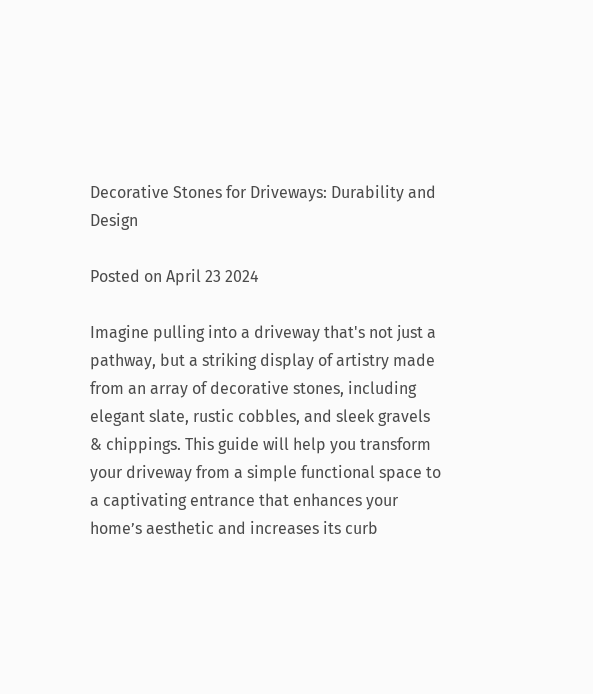Decorative Stones for Driveways: Durability and Design

Posted on April 23 2024

Imagine pulling into a driveway that's not just a pathway, but a striking display of artistry made from an array of decorative stones, including elegant slate, rustic cobbles, and sleek gravels & chippings. This guide will help you transform your driveway from a simple functional space to a captivating entrance that enhances your home’s aesthetic and increases its curb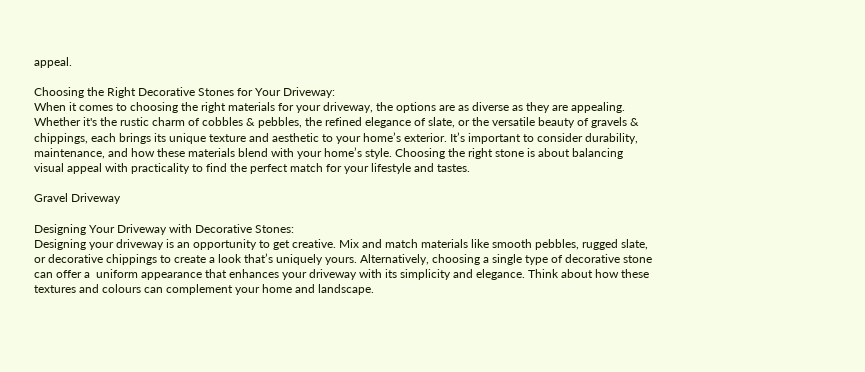appeal.

Choosing the Right Decorative Stones for Your Driveway:
When it comes to choosing the right materials for your driveway, the options are as diverse as they are appealing. Whether it's the rustic charm of cobbles & pebbles, the refined elegance of slate, or the versatile beauty of gravels & chippings, each brings its unique texture and aesthetic to your home’s exterior. It’s important to consider durability, maintenance, and how these materials blend with your home’s style. Choosing the right stone is about balancing visual appeal with practicality to find the perfect match for your lifestyle and tastes.

Gravel Driveway

Designing Your Driveway with Decorative Stones:
Designing your driveway is an opportunity to get creative. Mix and match materials like smooth pebbles, rugged slate, or decorative chippings to create a look that’s uniquely yours. Alternatively, choosing a single type of decorative stone can offer a  uniform appearance that enhances your driveway with its simplicity and elegance. Think about how these textures and colours can complement your home and landscape.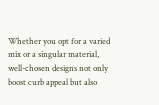Whether you opt for a varied mix or a singular material, well-chosen designs not only boost curb appeal but also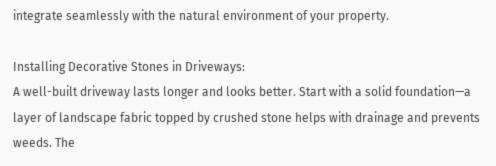integrate seamlessly with the natural environment of your property.

Installing Decorative Stones in Driveways:
A well-built driveway lasts longer and looks better. Start with a solid foundation—a layer of landscape fabric topped by crushed stone helps with drainage and prevents weeds. The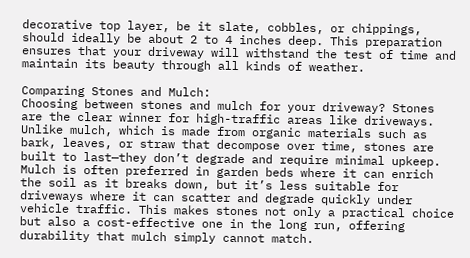decorative top layer, be it slate, cobbles, or chippings, should ideally be about 2 to 4 inches deep. This preparation ensures that your driveway will withstand the test of time and maintain its beauty through all kinds of weather.

Comparing Stones and Mulch:
Choosing between stones and mulch for your driveway? Stones are the clear winner for high-traffic areas like driveways. Unlike mulch, which is made from organic materials such as bark, leaves, or straw that decompose over time, stones are built to last—they don’t degrade and require minimal upkeep. Mulch is often preferred in garden beds where it can enrich the soil as it breaks down, but it’s less suitable for driveways where it can scatter and degrade quickly under vehicle traffic. This makes stones not only a practical choice but also a cost-effective one in the long run, offering durability that mulch simply cannot match.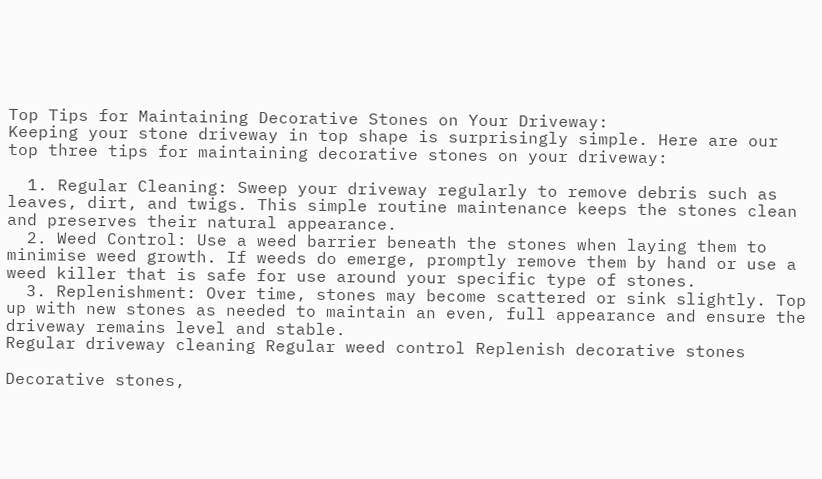Top Tips for Maintaining Decorative Stones on Your Driveway:
Keeping your stone driveway in top shape is surprisingly simple. Here are our top three tips for maintaining decorative stones on your driveway:

  1. Regular Cleaning: Sweep your driveway regularly to remove debris such as leaves, dirt, and twigs. This simple routine maintenance keeps the stones clean and preserves their natural appearance.
  2. Weed Control: Use a weed barrier beneath the stones when laying them to minimise weed growth. If weeds do emerge, promptly remove them by hand or use a weed killer that is safe for use around your specific type of stones.
  3. Replenishment: Over time, stones may become scattered or sink slightly. Top up with new stones as needed to maintain an even, full appearance and ensure the driveway remains level and stable.
Regular driveway cleaning Regular weed control Replenish decorative stones

Decorative stones,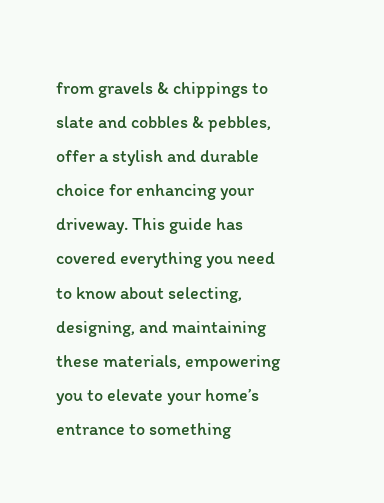from gravels & chippings to slate and cobbles & pebbles, offer a stylish and durable choice for enhancing your driveway. This guide has covered everything you need to know about selecting, designing, and maintaining these materials, empowering you to elevate your home’s entrance to something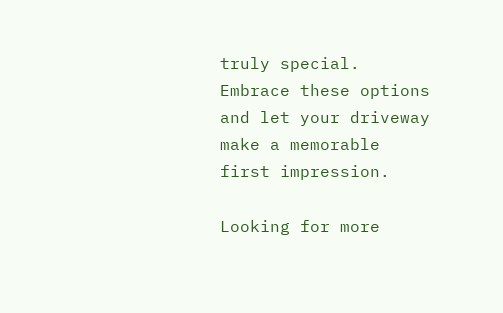truly special. Embrace these options and let your driveway make a memorable first impression.

Looking for more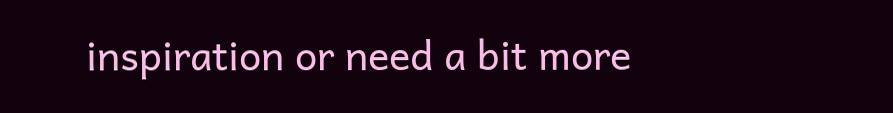inspiration or need a bit more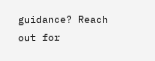guidance? Reach out for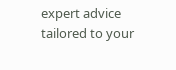expert advice tailored to your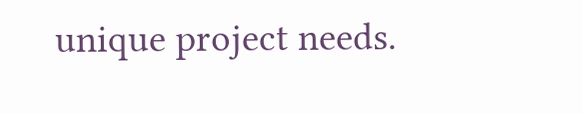unique project needs.